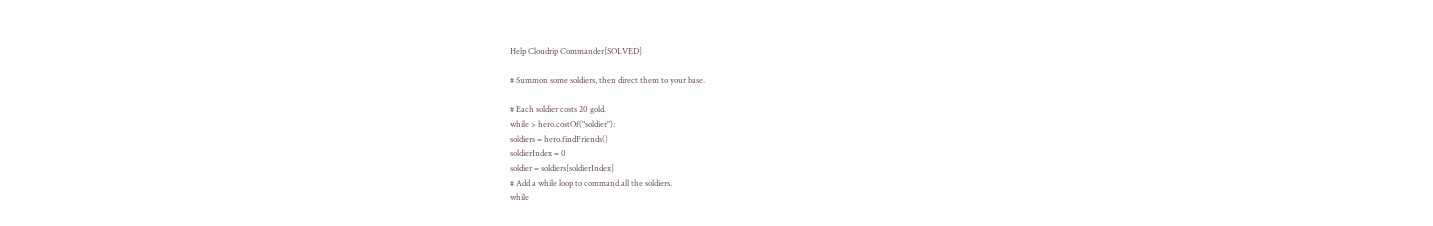Help Cloudrip Commander[SOLVED]

# Summon some soldiers, then direct them to your base.

# Each soldier costs 20 gold.
while > hero.costOf("soldier"):
soldiers = hero.findFriends()
soldierIndex = 0
soldier = soldiers[soldierIndex]
# Add a while loop to command all the soldiers.
while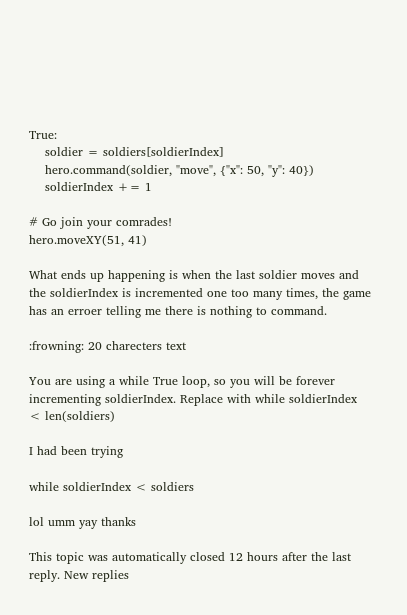True:
    soldier = soldiers[soldierIndex]
    hero.command(soldier, "move", {"x": 50, "y": 40})
    soldierIndex += 1

# Go join your comrades!
hero.moveXY(51, 41)

What ends up happening is when the last soldier moves and the soldierIndex is incremented one too many times, the game has an erroer telling me there is nothing to command.

:frowning: 20 charecters text

You are using a while True loop, so you will be forever incrementing soldierIndex. Replace with while soldierIndex < len(soldiers)

I had been trying

while soldierIndex < soldiers

lol umm yay thanks

This topic was automatically closed 12 hours after the last reply. New replies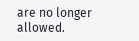are no longer allowed.